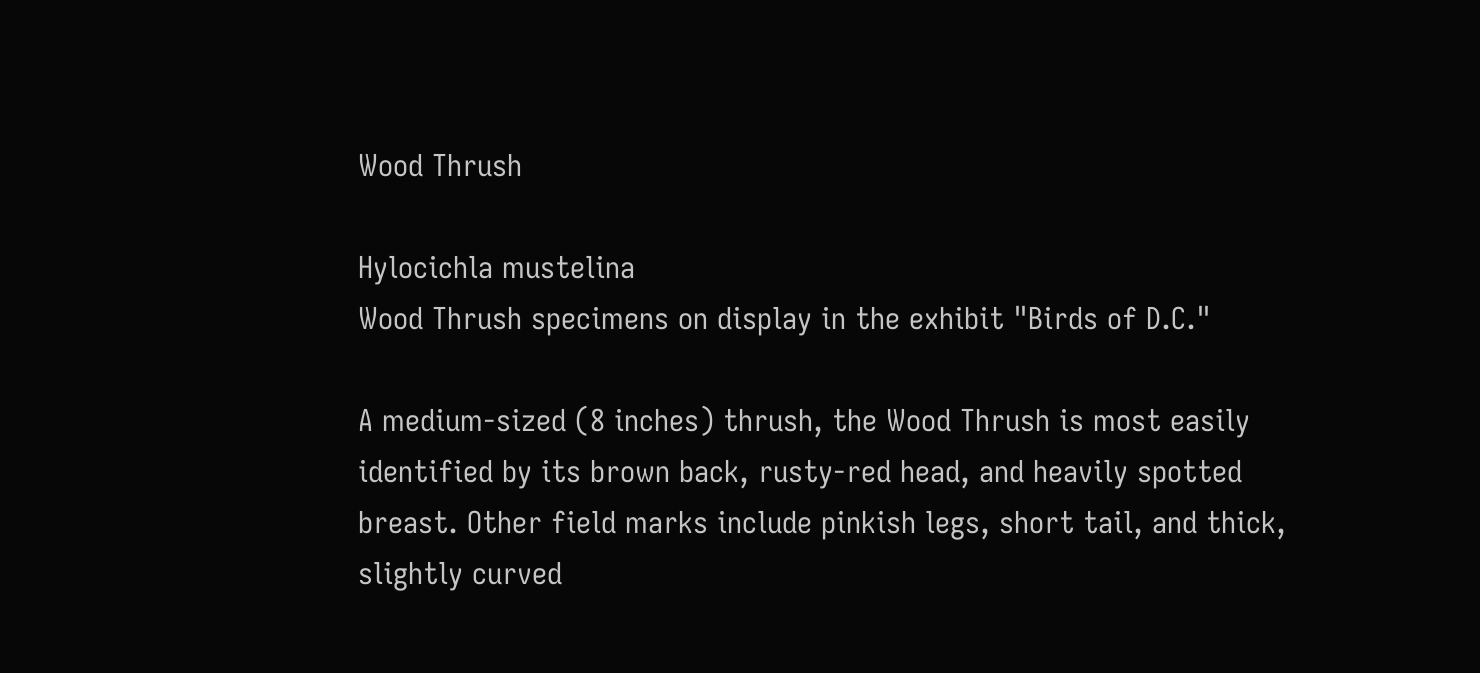Wood Thrush

Hylocichla mustelina
Wood Thrush specimens on display in the exhibit "Birds of D.C."

A medium-sized (8 inches) thrush, the Wood Thrush is most easily identified by its brown back, rusty-red head, and heavily spotted breast. Other field marks include pinkish legs, short tail, and thick, slightly curved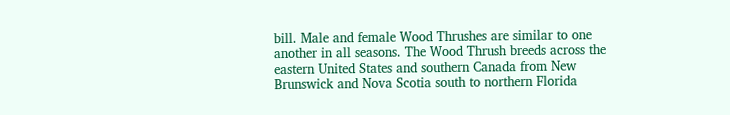bill. Male and female Wood Thrushes are similar to one another in all seasons. The Wood Thrush breeds across the eastern United States and southern Canada from New Brunswick and Nova Scotia south to northern Florida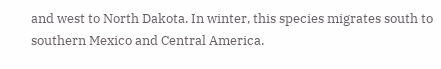and west to North Dakota. In winter, this species migrates south to southern Mexico and Central America.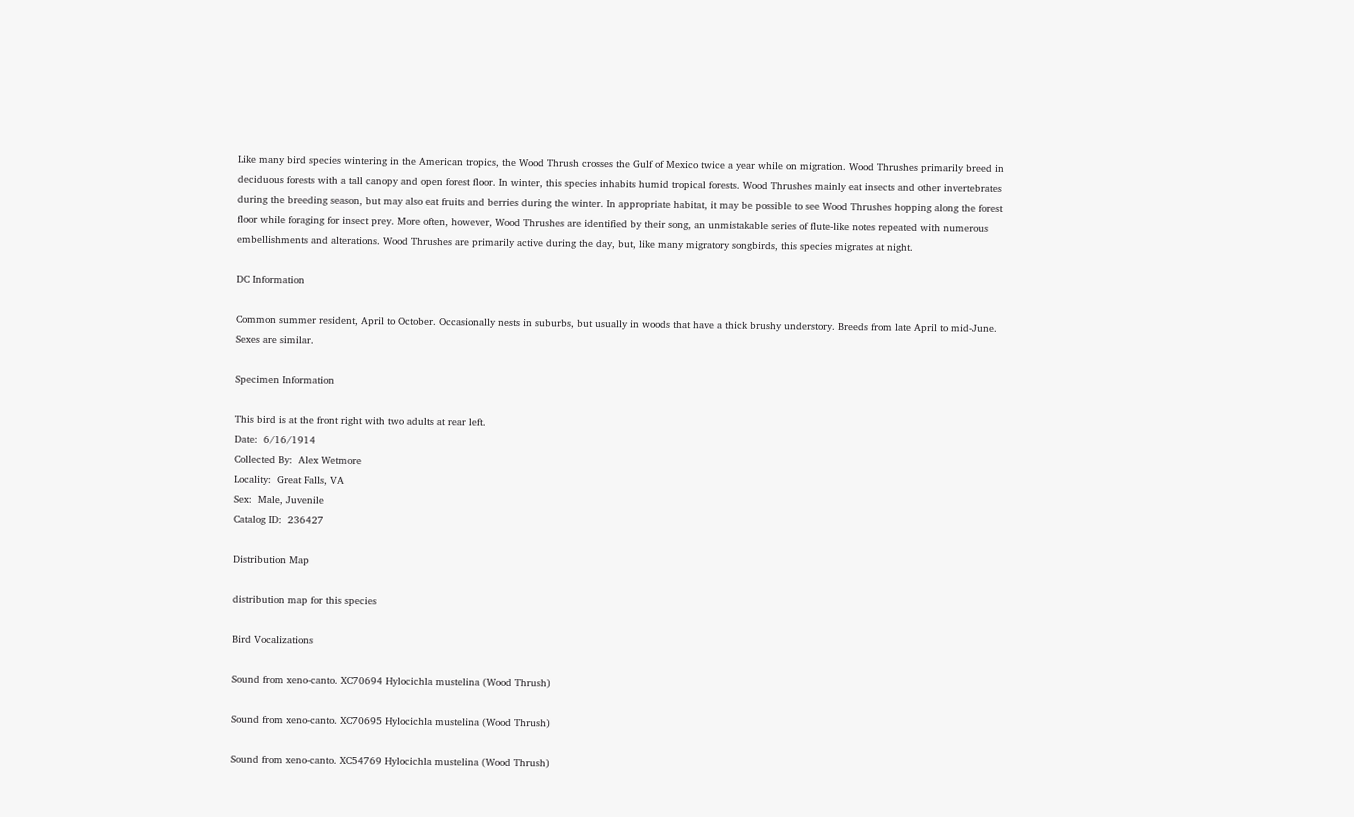Like many bird species wintering in the American tropics, the Wood Thrush crosses the Gulf of Mexico twice a year while on migration. Wood Thrushes primarily breed in deciduous forests with a tall canopy and open forest floor. In winter, this species inhabits humid tropical forests. Wood Thrushes mainly eat insects and other invertebrates during the breeding season, but may also eat fruits and berries during the winter. In appropriate habitat, it may be possible to see Wood Thrushes hopping along the forest floor while foraging for insect prey. More often, however, Wood Thrushes are identified by their song, an unmistakable series of flute-like notes repeated with numerous embellishments and alterations. Wood Thrushes are primarily active during the day, but, like many migratory songbirds, this species migrates at night.

DC Information

Common summer resident, April to October. Occasionally nests in suburbs, but usually in woods that have a thick brushy understory. Breeds from late April to mid-June. Sexes are similar.

Specimen Information

This bird is at the front right with two adults at rear left.
Date:  6/16/1914
Collected By:  Alex Wetmore
Locality:  Great Falls, VA
Sex:  Male, Juvenile
Catalog ID:  236427

Distribution Map

distribution map for this species

Bird Vocalizations

Sound from xeno-canto. XC70694 Hylocichla mustelina (Wood Thrush)

Sound from xeno-canto. XC70695 Hylocichla mustelina (Wood Thrush)

Sound from xeno-canto. XC54769 Hylocichla mustelina (Wood Thrush)